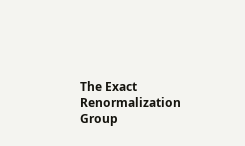The Exact Renormalization Group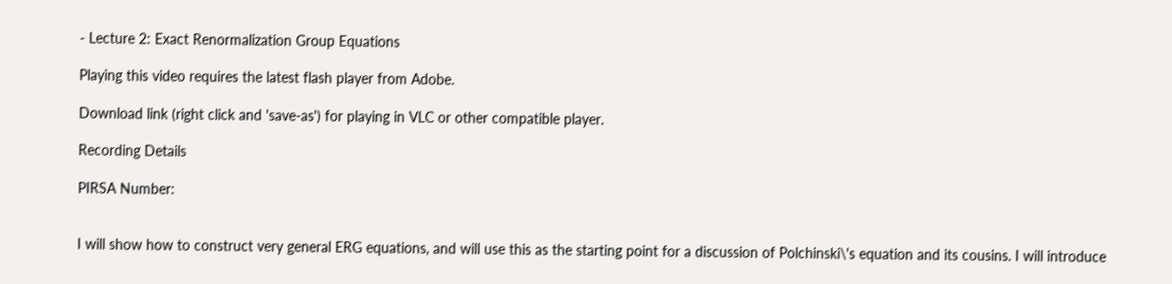- Lecture 2: Exact Renormalization Group Equations

Playing this video requires the latest flash player from Adobe.

Download link (right click and 'save-as') for playing in VLC or other compatible player.

Recording Details

PIRSA Number:


I will show how to construct very general ERG equations, and will use this as the starting point for a discussion of Polchinski\'s equation and its cousins. I will introduce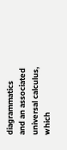diagrammatics and an associated universal calculus, which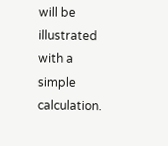will be illustrated with a simple calculation.